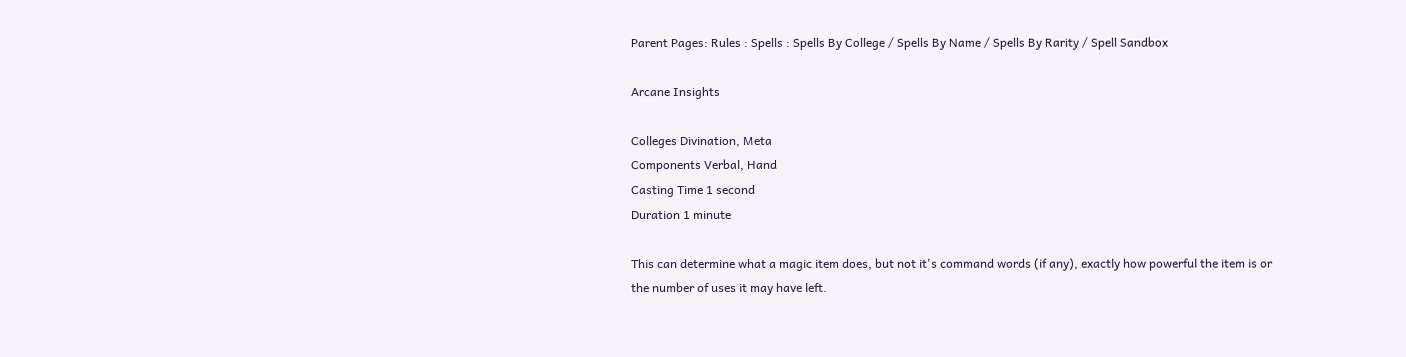Parent Pages: Rules : Spells : Spells By College / Spells By Name / Spells By Rarity / Spell Sandbox

Arcane Insights

Colleges Divination, Meta
Components Verbal, Hand
Casting Time 1 second
Duration 1 minute

This can determine what a magic item does, but not it's command words (if any), exactly how powerful the item is or the number of uses it may have left.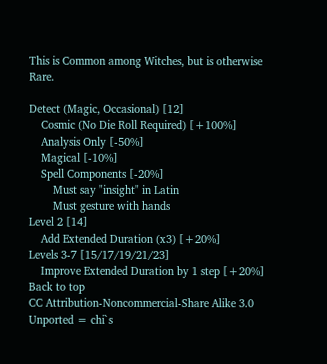This is Common among Witches, but is otherwise Rare.

Detect (Magic, Occasional) [12]
    Cosmic (No Die Roll Required) [+100%]
    Analysis Only [-50%]
    Magical [-10%]
    Spell Components [-20%]
        Must say "insight" in Latin
        Must gesture with hands
Level 2 [14]
    Add Extended Duration (x3) [+20%]
Levels 3-7 [15/17/19/21/23]
    Improve Extended Duration by 1 step [+20%]
Back to top
CC Attribution-Noncommercial-Share Alike 3.0 Unported = chi`s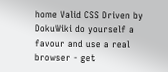home Valid CSS Driven by DokuWiki do yourself a favour and use a real browser - get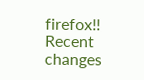firefox!! Recent changes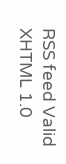RSS feed Valid XHTML 1.0